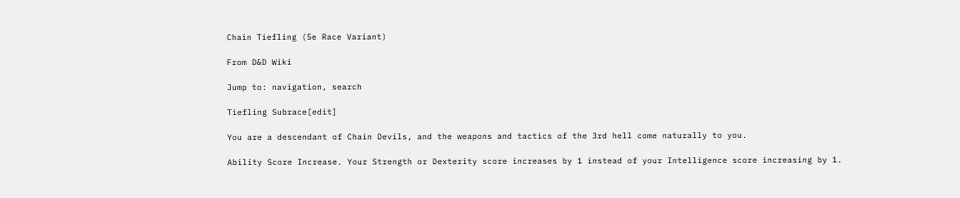Chain Tiefling (5e Race Variant)

From D&D Wiki

Jump to: navigation, search

Tiefling Subrace[edit]

You are a descendant of Chain Devils, and the weapons and tactics of the 3rd hell come naturally to you.

Ability Score Increase. Your Strength or Dexterity score increases by 1 instead of your Intelligence score increasing by 1.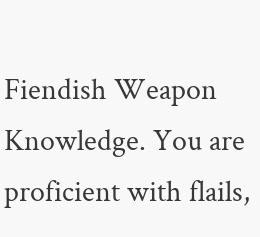Fiendish Weapon Knowledge. You are proficient with flails,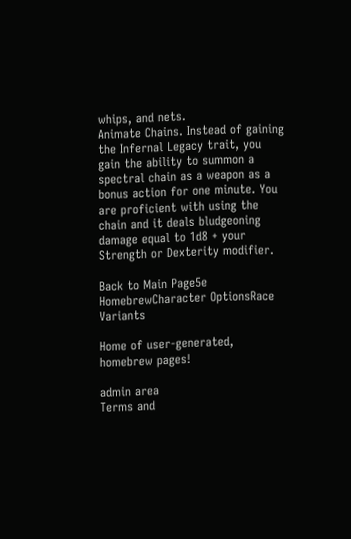whips, and nets.
Animate Chains. Instead of gaining the Infernal Legacy trait, you gain the ability to summon a spectral chain as a weapon as a bonus action for one minute. You are proficient with using the chain and it deals bludgeoning damage equal to 1d8 + your Strength or Dexterity modifier.

Back to Main Page5e HomebrewCharacter OptionsRace Variants

Home of user-generated,
homebrew pages!

admin area
Terms and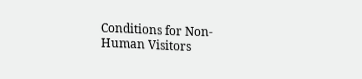Conditions for Non-Human Visitors